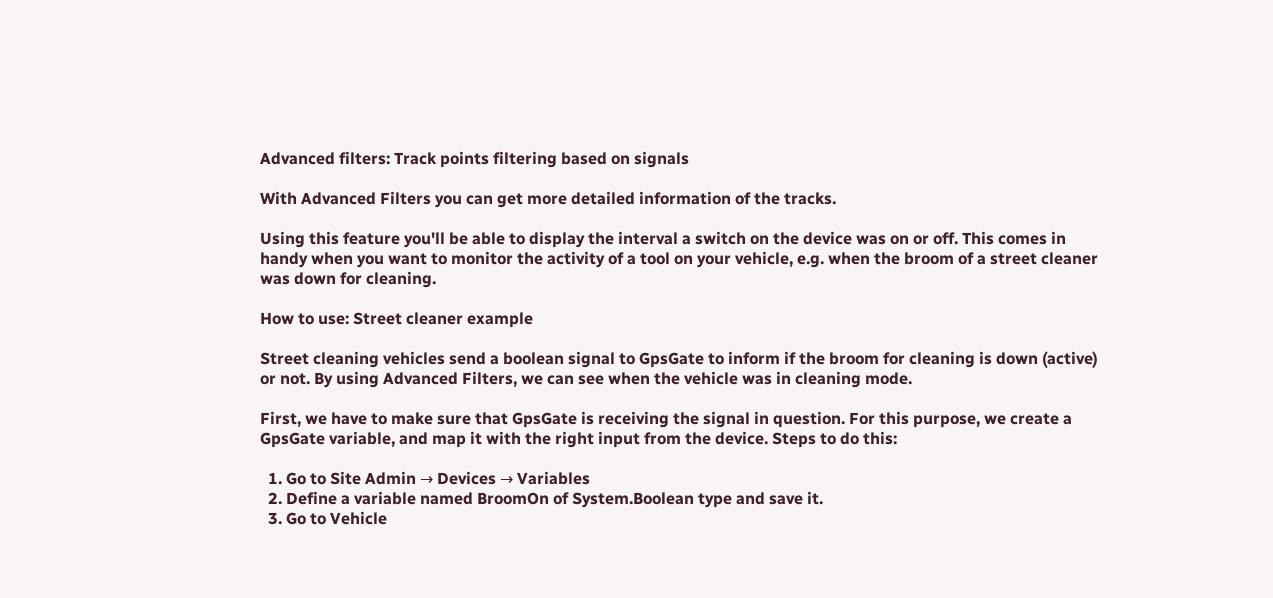Advanced filters: Track points filtering based on signals

With Advanced Filters you can get more detailed information of the tracks.

Using this feature you'll be able to display the interval a switch on the device was on or off. This comes in handy when you want to monitor the activity of a tool on your vehicle, e.g. when the broom of a street cleaner was down for cleaning.

How to use: Street cleaner example

Street cleaning vehicles send a boolean signal to GpsGate to inform if the broom for cleaning is down (active) or not. By using Advanced Filters, we can see when the vehicle was in cleaning mode.

First, we have to make sure that GpsGate is receiving the signal in question. For this purpose, we create a GpsGate variable, and map it with the right input from the device. Steps to do this:

  1. Go to Site Admin → Devices → Variables
  2. Define a variable named BroomOn of System.Boolean type and save it.
  3. Go to Vehicle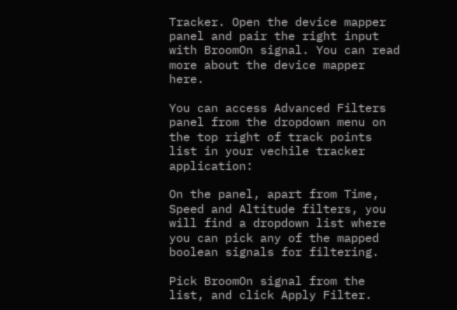Tracker. Open the device mapper panel and pair the right input with BroomOn signal. You can read more about the device mapper here.

You can access Advanced Filters panel from the dropdown menu on the top right of track points list in your vechile tracker application:

On the panel, apart from Time, Speed and Altitude filters, you will find a dropdown list where you can pick any of the mapped boolean signals for filtering.

Pick BroomOn signal from the list, and click Apply Filter.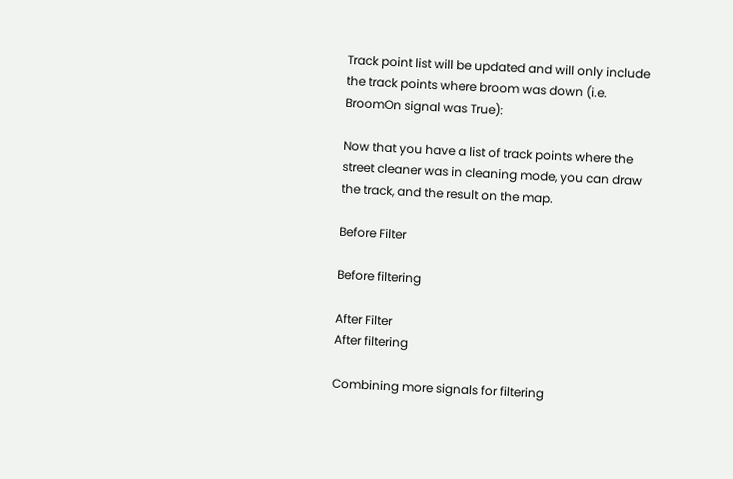Track point list will be updated and will only include the track points where broom was down (i.e. BroomOn signal was True):

Now that you have a list of track points where the street cleaner was in cleaning mode, you can draw the track, and the result on the map.

Before Filter

Before filtering

After Filter
After filtering

Combining more signals for filtering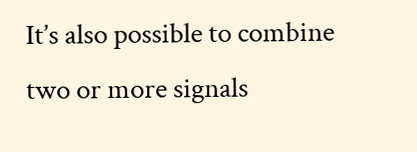It’s also possible to combine two or more signals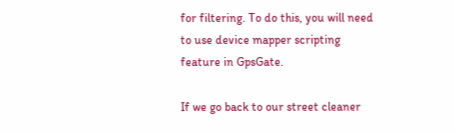for filtering. To do this, you will need to use device mapper scripting feature in GpsGate.

If we go back to our street cleaner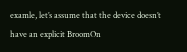examle, let’s assume that the device doesn’t have an explicit BroomOn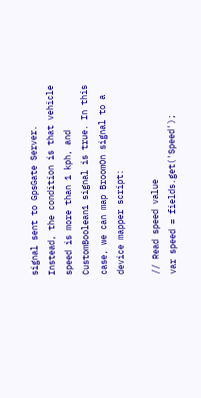signal sent to GpsGate Server. Instead, the condition is that vehicle speed is more than 1 kph, and CustomBoolean1 signal is true. In this case, we can map BroomOn signal to a device mapper script:

// Read speed value
var speed = fields.get('Speed');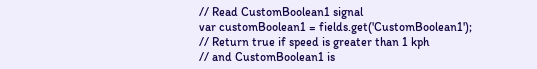// Read CustomBoolean1 signal
var customBoolean1 = fields.get('CustomBoolean1');
// Return true if speed is greater than 1 kph
// and CustomBoolean1 is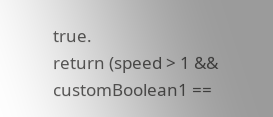true.
return (speed > 1 && customBoolean1 ==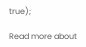true);

Read more about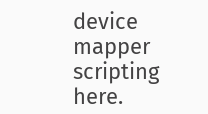device mapper scripting here.